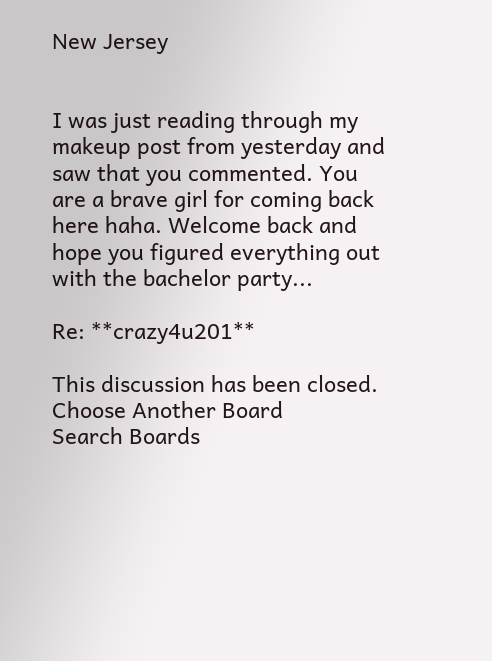New Jersey


I was just reading through my makeup post from yesterday and saw that you commented. You are a brave girl for coming back here haha. Welcome back and hope you figured everything out with the bachelor party...

Re: **crazy4u201**

This discussion has been closed.
Choose Another Board
Search Boards